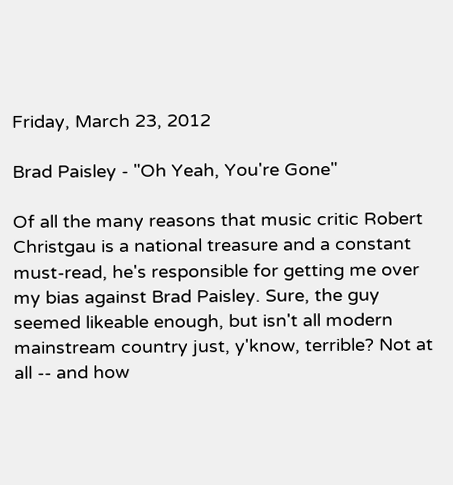Friday, March 23, 2012

Brad Paisley - "Oh Yeah, You're Gone"

Of all the many reasons that music critic Robert Christgau is a national treasure and a constant must-read, he's responsible for getting me over my bias against Brad Paisley. Sure, the guy seemed likeable enough, but isn't all modern mainstream country just, y'know, terrible? Not at all -- and how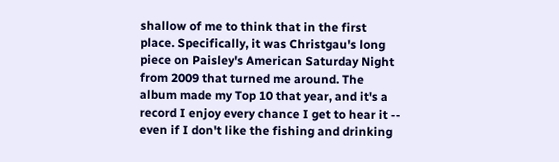shallow of me to think that in the first place. Specifically, it was Christgau's long piece on Paisley's American Saturday Night from 2009 that turned me around. The album made my Top 10 that year, and it's a record I enjoy every chance I get to hear it -- even if I don't like the fishing and drinking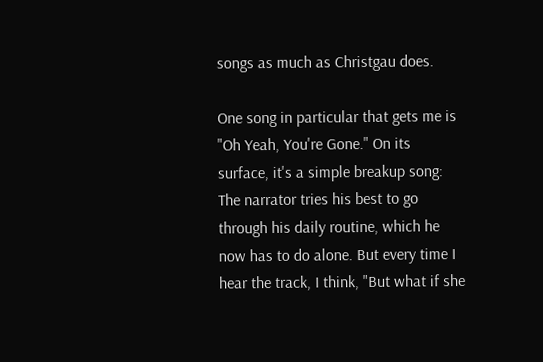songs as much as Christgau does.

One song in particular that gets me is "Oh Yeah, You're Gone." On its surface, it's a simple breakup song: The narrator tries his best to go through his daily routine, which he now has to do alone. But every time I hear the track, I think, "But what if she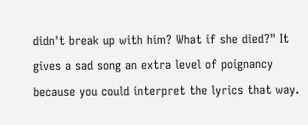didn't break up with him? What if she died?" It gives a sad song an extra level of poignancy because you could interpret the lyrics that way.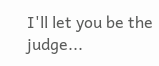I'll let you be the judge...